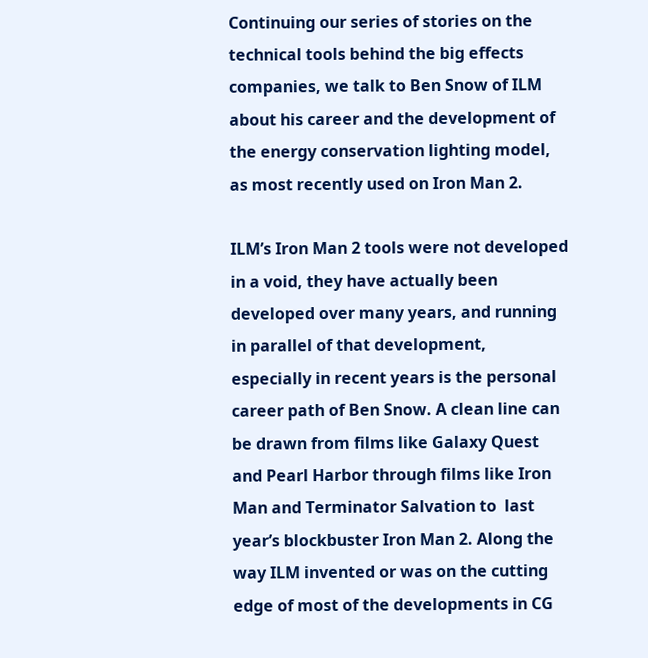Continuing our series of stories on the technical tools behind the big effects companies, we talk to Ben Snow of ILM about his career and the development of the energy conservation lighting model, as most recently used on Iron Man 2.

ILM’s Iron Man 2 tools were not developed in a void, they have actually been developed over many years, and running in parallel of that development, especially in recent years is the personal career path of Ben Snow. A clean line can be drawn from films like Galaxy Quest and Pearl Harbor through films like Iron Man and Terminator Salvation to  last year’s blockbuster Iron Man 2. Along the way ILM invented or was on the cutting edge of most of the developments in CG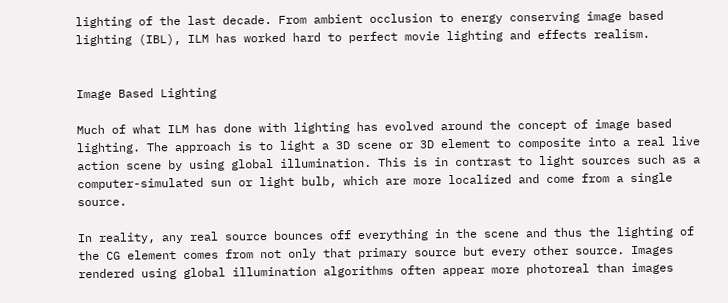lighting of the last decade. From ambient occlusion to energy conserving image based lighting (IBL), ILM has worked hard to perfect movie lighting and effects realism.


Image Based Lighting

Much of what ILM has done with lighting has evolved around the concept of image based lighting. The approach is to light a 3D scene or 3D element to composite into a real live action scene by using global illumination. This is in contrast to light sources such as a computer-simulated sun or light bulb, which are more localized and come from a single source.

In reality, any real source bounces off everything in the scene and thus the lighting of the CG element comes from not only that primary source but every other source. Images rendered using global illumination algorithms often appear more photoreal than images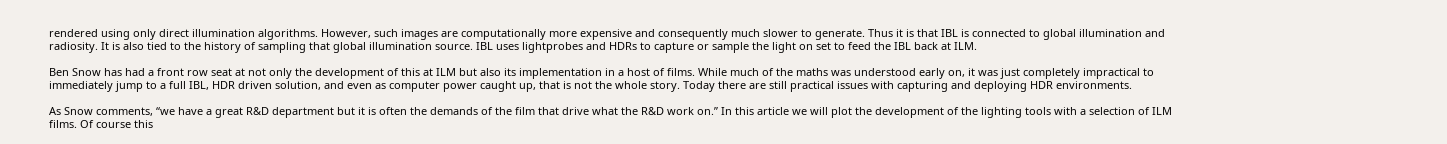rendered using only direct illumination algorithms. However, such images are computationally more expensive and consequently much slower to generate. Thus it is that IBL is connected to global illumination and radiosity. It is also tied to the history of sampling that global illumination source. IBL uses lightprobes and HDRs to capture or sample the light on set to feed the IBL back at ILM.

Ben Snow has had a front row seat at not only the development of this at ILM but also its implementation in a host of films. While much of the maths was understood early on, it was just completely impractical to immediately jump to a full IBL, HDR driven solution, and even as computer power caught up, that is not the whole story. Today there are still practical issues with capturing and deploying HDR environments.

As Snow comments, “we have a great R&D department but it is often the demands of the film that drive what the R&D work on.” In this article we will plot the development of the lighting tools with a selection of ILM films. Of course this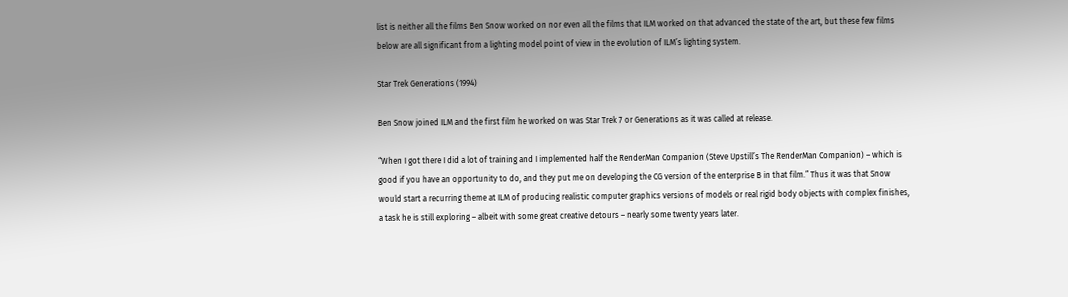list is neither all the films Ben Snow worked on nor even all the films that ILM worked on that advanced the state of the art, but these few films below are all significant from a lighting model point of view in the evolution of ILM’s lighting system.

Star Trek Generations (1994)

Ben Snow joined ILM and the first film he worked on was Star Trek 7 or Generations as it was called at release.

“When I got there I did a lot of training and I implemented half the RenderMan Companion (Steve Upstill’s The RenderMan Companion) – which is good if you have an opportunity to do, and they put me on developing the CG version of the enterprise B in that film.” Thus it was that Snow would start a recurring theme at ILM of producing realistic computer graphics versions of models or real rigid body objects with complex finishes, a task he is still exploring – albeit with some great creative detours – nearly some twenty years later.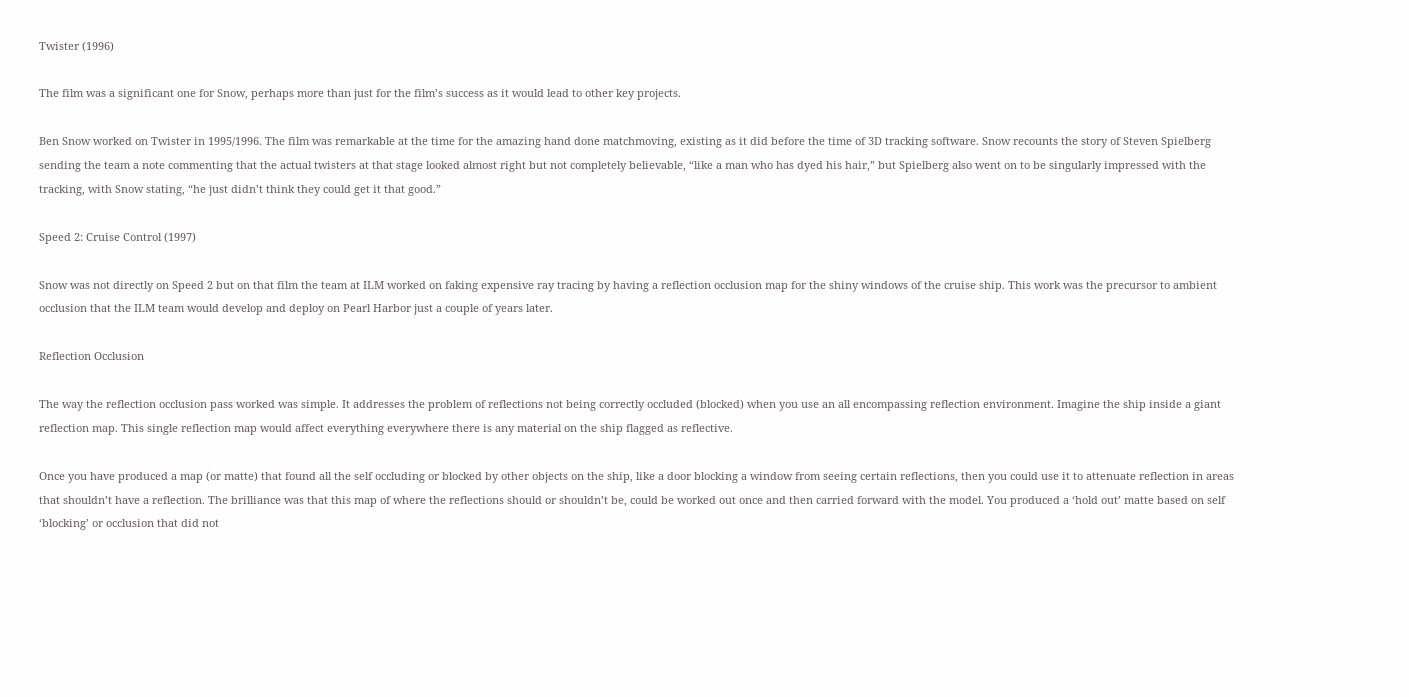Twister (1996)

The film was a significant one for Snow, perhaps more than just for the film’s success as it would lead to other key projects.

Ben Snow worked on Twister in 1995/1996. The film was remarkable at the time for the amazing hand done matchmoving, existing as it did before the time of 3D tracking software. Snow recounts the story of Steven Spielberg sending the team a note commenting that the actual twisters at that stage looked almost right but not completely believable, “like a man who has dyed his hair,” but Spielberg also went on to be singularly impressed with the tracking, with Snow stating, “he just didn’t think they could get it that good.”

Speed 2: Cruise Control (1997)

Snow was not directly on Speed 2 but on that film the team at ILM worked on faking expensive ray tracing by having a reflection occlusion map for the shiny windows of the cruise ship. This work was the precursor to ambient occlusion that the ILM team would develop and deploy on Pearl Harbor just a couple of years later.

Reflection Occlusion

The way the reflection occlusion pass worked was simple. It addresses the problem of reflections not being correctly occluded (blocked) when you use an all encompassing reflection environment. Imagine the ship inside a giant reflection map. This single reflection map would affect everything everywhere there is any material on the ship flagged as reflective.

Once you have produced a map (or matte) that found all the self occluding or blocked by other objects on the ship, like a door blocking a window from seeing certain reflections, then you could use it to attenuate reflection in areas that shouldn’t have a reflection. The brilliance was that this map of where the reflections should or shouldn’t be, could be worked out once and then carried forward with the model. You produced a ‘hold out’ matte based on self ‘blocking’ or occlusion that did not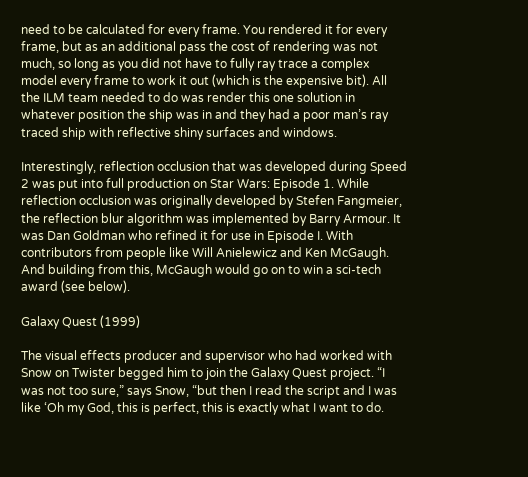need to be calculated for every frame. You rendered it for every frame, but as an additional pass the cost of rendering was not much, so long as you did not have to fully ray trace a complex model every frame to work it out (which is the expensive bit). All the ILM team needed to do was render this one solution in whatever position the ship was in and they had a poor man’s ray traced ship with reflective shiny surfaces and windows.

Interestingly, reflection occlusion that was developed during Speed 2 was put into full production on Star Wars: Episode 1. While reflection occlusion was originally developed by Stefen Fangmeier, the reflection blur algorithm was implemented by Barry Armour. It was Dan Goldman who refined it for use in Episode I. With contributors from people like Will Anielewicz and Ken McGaugh. And building from this, McGaugh would go on to win a sci-tech award (see below).

Galaxy Quest (1999)

The visual effects producer and supervisor who had worked with Snow on Twister begged him to join the Galaxy Quest project. “I was not too sure,” says Snow, “but then I read the script and I was like ‘Oh my God, this is perfect, this is exactly what I want to do.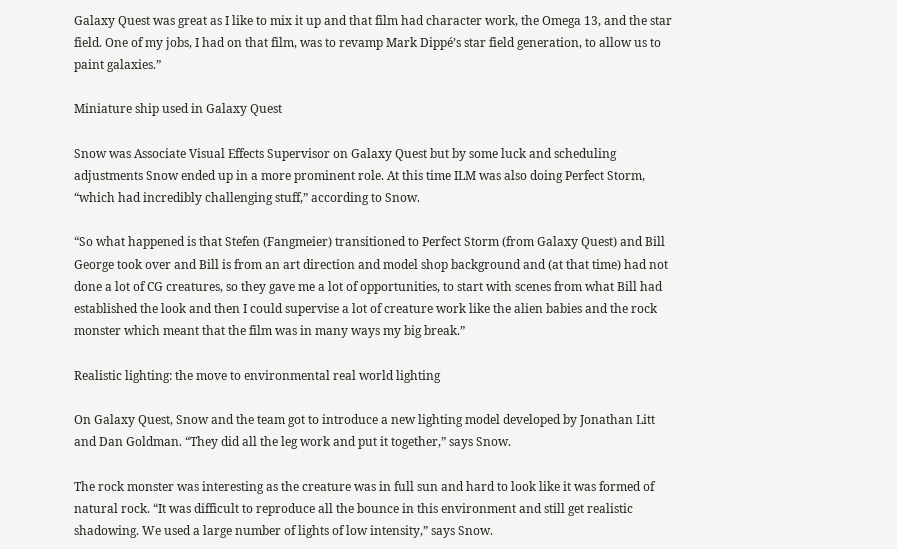Galaxy Quest was great as I like to mix it up and that film had character work, the Omega 13, and the star field. One of my jobs, I had on that film, was to revamp Mark Dippé’s star field generation, to allow us to paint galaxies.”

Miniature ship used in Galaxy Quest

Snow was Associate Visual Effects Supervisor on Galaxy Quest but by some luck and scheduling adjustments Snow ended up in a more prominent role. At this time ILM was also doing Perfect Storm, “which had incredibly challenging stuff,” according to Snow.

“So what happened is that Stefen (Fangmeier) transitioned to Perfect Storm (from Galaxy Quest) and Bill George took over and Bill is from an art direction and model shop background and (at that time) had not done a lot of CG creatures, so they gave me a lot of opportunities, to start with scenes from what Bill had established the look and then I could supervise a lot of creature work like the alien babies and the rock monster which meant that the film was in many ways my big break.”

Realistic lighting: the move to environmental real world lighting

On Galaxy Quest, Snow and the team got to introduce a new lighting model developed by Jonathan Litt and Dan Goldman. “They did all the leg work and put it together,” says Snow.

The rock monster was interesting as the creature was in full sun and hard to look like it was formed of natural rock. “It was difficult to reproduce all the bounce in this environment and still get realistic shadowing. We used a large number of lights of low intensity,” says Snow.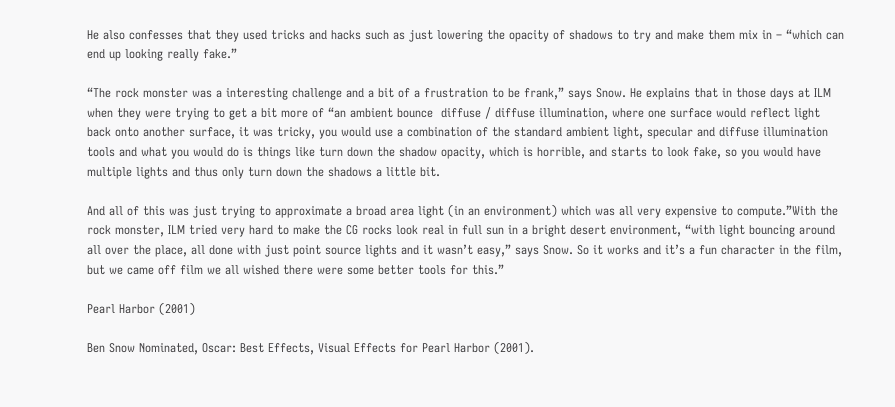He also confesses that they used tricks and hacks such as just lowering the opacity of shadows to try and make them mix in – “which can end up looking really fake.”

“The rock monster was a interesting challenge and a bit of a frustration to be frank,” says Snow. He explains that in those days at ILM when they were trying to get a bit more of “an ambient bounce  diffuse / diffuse illumination, where one surface would reflect light back onto another surface, it was tricky, you would use a combination of the standard ambient light, specular and diffuse illumination tools and what you would do is things like turn down the shadow opacity, which is horrible, and starts to look fake, so you would have multiple lights and thus only turn down the shadows a little bit.

And all of this was just trying to approximate a broad area light (in an environment) which was all very expensive to compute.”With the rock monster, ILM tried very hard to make the CG rocks look real in full sun in a bright desert environment, “with light bouncing around all over the place, all done with just point source lights and it wasn’t easy,” says Snow. So it works and it’s a fun character in the film, but we came off film we all wished there were some better tools for this.”

Pearl Harbor (2001)

Ben Snow Nominated, Oscar: Best Effects, Visual Effects for Pearl Harbor (2001).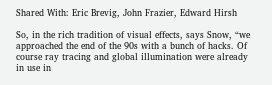Shared With: Eric Brevig, John Frazier, Edward Hirsh

So, in the rich tradition of visual effects, says Snow, “we approached the end of the 90s with a bunch of hacks. Of course ray tracing and global illumination were already in use in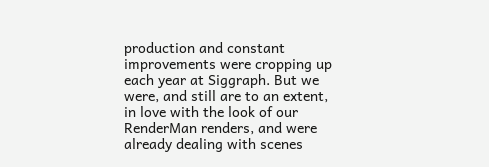production and constant improvements were cropping up each year at Siggraph. But we were, and still are to an extent, in love with the look of our RenderMan renders, and were already dealing with scenes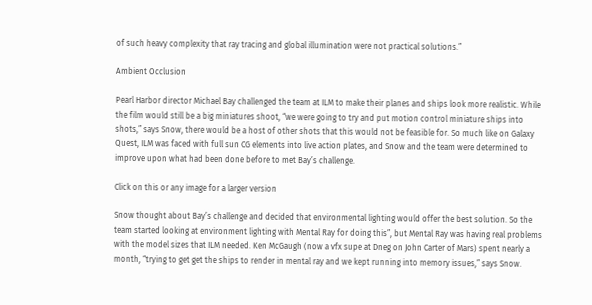of such heavy complexity that ray tracing and global illumination were not practical solutions.”

Ambient Occlusion

Pearl Harbor director Michael Bay challenged the team at ILM to make their planes and ships look more realistic. While the film would still be a big miniatures shoot, “we were going to try and put motion control miniature ships into shots,” says Snow, there would be a host of other shots that this would not be feasible for. So much like on Galaxy Quest, ILM was faced with full sun CG elements into live action plates, and Snow and the team were determined to improve upon what had been done before to met Bay’s challenge.

Click on this or any image for a larger version

Snow thought about Bay’s challenge and decided that environmental lighting would offer the best solution. So the team started looking at environment lighting with Mental Ray for doing this”, but Mental Ray was having real problems with the model sizes that ILM needed. Ken McGaugh (now a vfx supe at Dneg on John Carter of Mars) spent nearly a month, “trying to get get the ships to render in mental ray and we kept running into memory issues,” says Snow.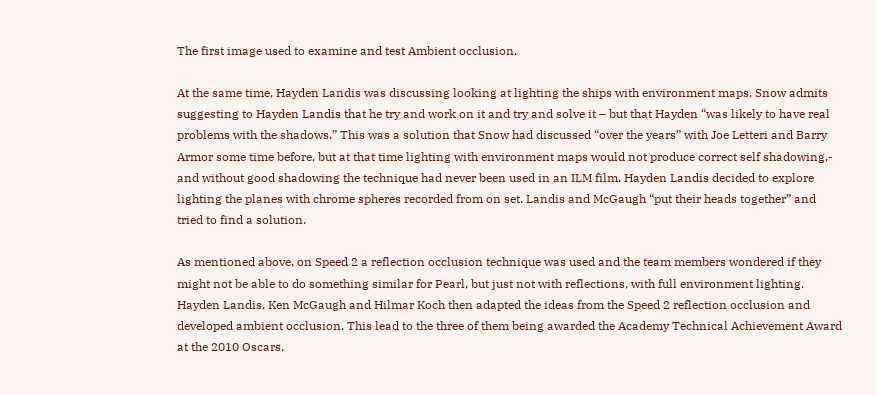The first image used to examine and test Ambient occlusion.

At the same time, Hayden Landis was discussing looking at lighting the ships with environment maps. Snow admits suggesting to Hayden Landis that he try and work on it and try and solve it – but that Hayden “was likely to have real problems with the shadows.” This was a solution that Snow had discussed “over the years” with Joe Letteri and Barry Armor some time before, but at that time lighting with environment maps would not produce correct self shadowing,- and without good shadowing the technique had never been used in an ILM film. Hayden Landis decided to explore lighting the planes with chrome spheres recorded from on set. Landis and McGaugh “put their heads together” and tried to find a solution.

As mentioned above, on Speed 2 a reflection occlusion technique was used and the team members wondered if they might not be able to do something similar for Pearl, but just not with reflections, with full environment lighting. Hayden Landis, Ken McGaugh and Hilmar Koch then adapted the ideas from the Speed 2 reflection occlusion and developed ambient occlusion. This lead to the three of them being awarded the Academy Technical Achievement Award at the 2010 Oscars.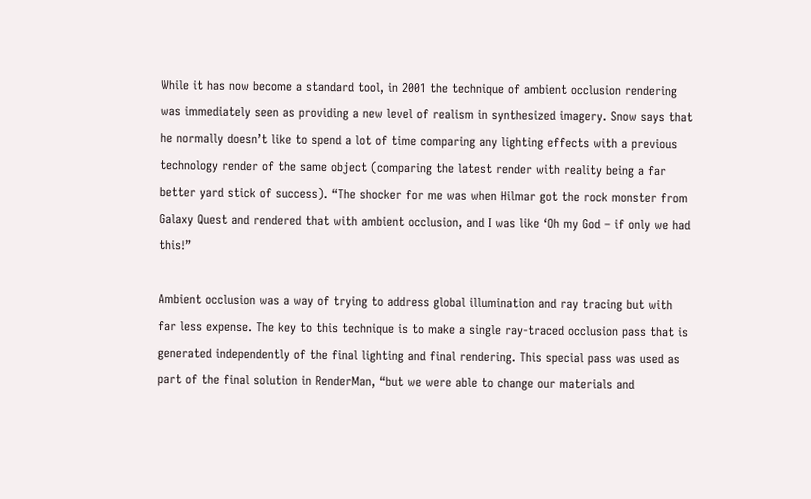While it has now become a standard tool, in 2001 the technique of ambient occlusion rendering was immediately seen as providing a new level of realism in synthesized imagery. Snow says that he normally doesn’t like to spend a lot of time comparing any lighting effects with a previous technology render of the same object (comparing the latest render with reality being a far better yard stick of success). “The shocker for me was when Hilmar got the rock monster from Galaxy Quest and rendered that with ambient occlusion, and I was like ‘Oh my God – if only we had this!”

Ambient occlusion was a way of trying to address global illumination and ray tracing but with far less expense. The key to this technique is to make a single ray-traced occlusion pass that is generated independently of the final lighting and final rendering. This special pass was used as part of the final solution in RenderMan, “but we were able to change our materials and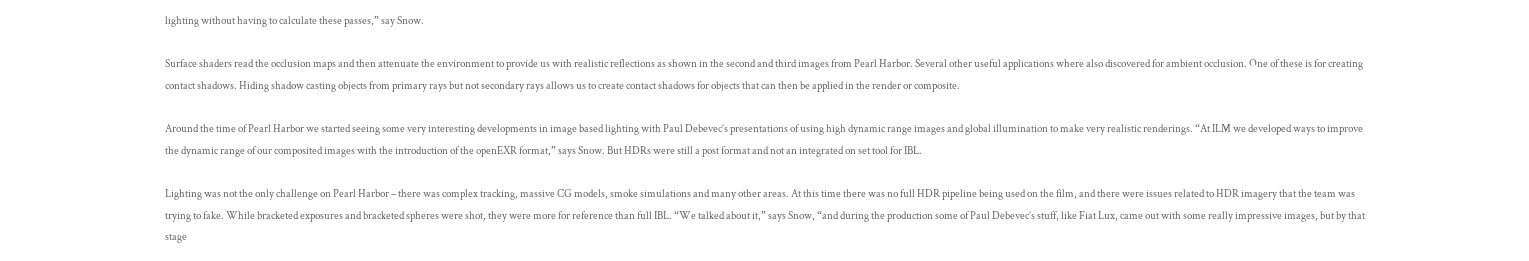lighting without having to calculate these passes,” say Snow.

Surface shaders read the occlusion maps and then attenuate the environment to provide us with realistic reflections as shown in the second and third images from Pearl Harbor. Several other useful applications where also discovered for ambient occlusion. One of these is for creating contact shadows. Hiding shadow casting objects from primary rays but not secondary rays allows us to create contact shadows for objects that can then be applied in the render or composite.

Around the time of Pearl Harbor we started seeing some very interesting developments in image based lighting with Paul Debevec’s presentations of using high dynamic range images and global illumination to make very realistic renderings. “At ILM we developed ways to improve the dynamic range of our composited images with the introduction of the openEXR format,” says Snow. But HDRs were still a post format and not an integrated on set tool for IBL.

Lighting was not the only challenge on Pearl Harbor – there was complex tracking, massive CG models, smoke simulations and many other areas. At this time there was no full HDR pipeline being used on the film, and there were issues related to HDR imagery that the team was trying to fake. While bracketed exposures and bracketed spheres were shot, they were more for reference than full IBL. “We talked about it,” says Snow, “and during the production some of Paul Debevec’s stuff, like Fiat Lux, came out with some really impressive images, but by that stage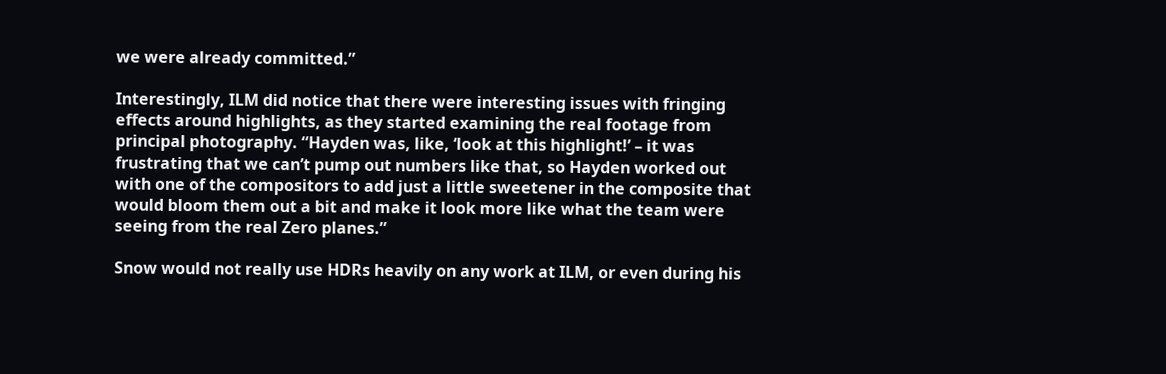we were already committed.”

Interestingly, ILM did notice that there were interesting issues with fringing effects around highlights, as they started examining the real footage from principal photography. “Hayden was, like, ‘look at this highlight!’ – it was frustrating that we can’t pump out numbers like that, so Hayden worked out with one of the compositors to add just a little sweetener in the composite that would bloom them out a bit and make it look more like what the team were seeing from the real Zero planes.”

Snow would not really use HDRs heavily on any work at ILM, or even during his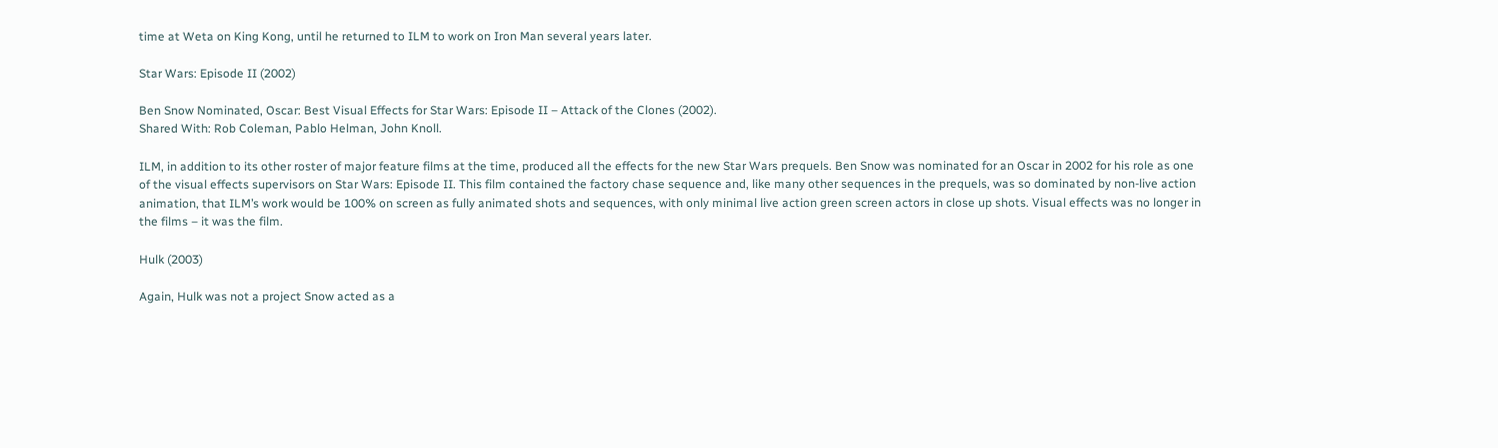time at Weta on King Kong, until he returned to ILM to work on Iron Man several years later.

Star Wars: Episode II (2002)

Ben Snow Nominated, Oscar: Best Visual Effects for Star Wars: Episode II – Attack of the Clones (2002).
Shared With: Rob Coleman, Pablo Helman, John Knoll.

ILM, in addition to its other roster of major feature films at the time, produced all the effects for the new Star Wars prequels. Ben Snow was nominated for an Oscar in 2002 for his role as one of the visual effects supervisors on Star Wars: Episode II. This film contained the factory chase sequence and, like many other sequences in the prequels, was so dominated by non-live action animation, that ILM’s work would be 100% on screen as fully animated shots and sequences, with only minimal live action green screen actors in close up shots. Visual effects was no longer in the films – it was the film.

Hulk (2003)

Again, Hulk was not a project Snow acted as a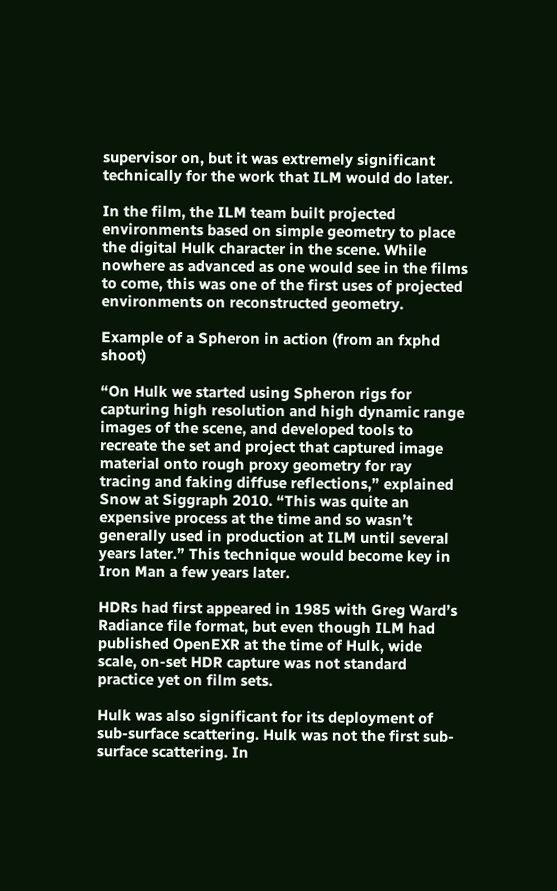supervisor on, but it was extremely significant technically for the work that ILM would do later.

In the film, the ILM team built projected environments based on simple geometry to place the digital Hulk character in the scene. While nowhere as advanced as one would see in the films to come, this was one of the first uses of projected environments on reconstructed geometry.

Example of a Spheron in action (from an fxphd shoot)

“On Hulk we started using Spheron rigs for capturing high resolution and high dynamic range images of the scene, and developed tools to recreate the set and project that captured image material onto rough proxy geometry for ray tracing and faking diffuse reflections,” explained Snow at Siggraph 2010. “This was quite an expensive process at the time and so wasn’t generally used in production at ILM until several years later.” This technique would become key in Iron Man a few years later.

HDRs had first appeared in 1985 with Greg Ward’s Radiance file format, but even though ILM had published OpenEXR at the time of Hulk, wide scale, on-set HDR capture was not standard practice yet on film sets.

Hulk was also significant for its deployment of sub-surface scattering. Hulk was not the first sub-surface scattering. In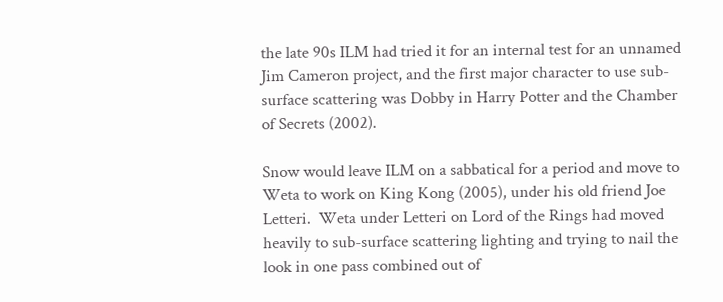the late 90s ILM had tried it for an internal test for an unnamed Jim Cameron project, and the first major character to use sub-surface scattering was Dobby in Harry Potter and the Chamber of Secrets (2002).

Snow would leave ILM on a sabbatical for a period and move to Weta to work on King Kong (2005), under his old friend Joe Letteri.  Weta under Letteri on Lord of the Rings had moved heavily to sub-surface scattering lighting and trying to nail the look in one pass combined out of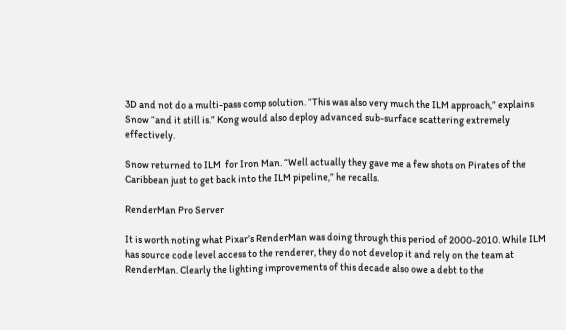3D and not do a multi-pass comp solution. “This was also very much the ILM approach,” explains Snow “and it still is.” Kong would also deploy advanced sub-surface scattering extremely effectively.

Snow returned to ILM  for Iron Man. “Well actually they gave me a few shots on Pirates of the Caribbean just to get back into the ILM pipeline,” he recalls.

RenderMan Pro Server

It is worth noting what Pixar’s RenderMan was doing through this period of 2000-2010. While ILM has source code level access to the renderer, they do not develop it and rely on the team at RenderMan. Clearly the lighting improvements of this decade also owe a debt to the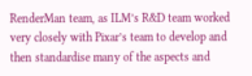RenderMan team, as ILM’s R&D team worked very closely with Pixar’s team to develop and then standardise many of the aspects and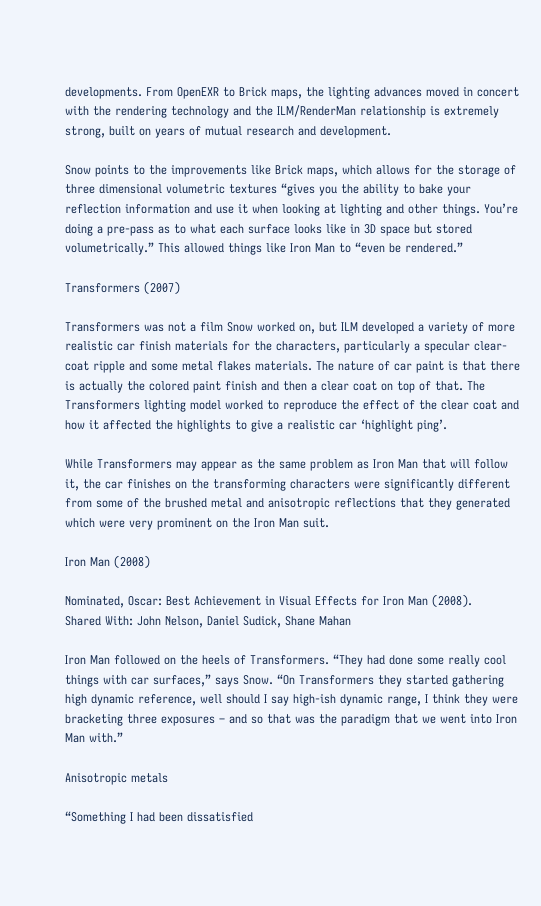developments. From OpenEXR to Brick maps, the lighting advances moved in concert with the rendering technology and the ILM/RenderMan relationship is extremely strong, built on years of mutual research and development.

Snow points to the improvements like Brick maps, which allows for the storage of three dimensional volumetric textures “gives you the ability to bake your reflection information and use it when looking at lighting and other things. You’re doing a pre-pass as to what each surface looks like in 3D space but stored volumetrically.” This allowed things like Iron Man to “even be rendered.”

Transformers (2007)

Transformers was not a film Snow worked on, but ILM developed a variety of more realistic car finish materials for the characters, particularly a specular clear-coat ripple and some metal flakes materials. The nature of car paint is that there is actually the colored paint finish and then a clear coat on top of that. The Transformers lighting model worked to reproduce the effect of the clear coat and how it affected the highlights to give a realistic car ‘highlight ping’.

While Transformers may appear as the same problem as Iron Man that will follow it, the car finishes on the transforming characters were significantly different from some of the brushed metal and anisotropic reflections that they generated which were very prominent on the Iron Man suit.

Iron Man (2008)

Nominated, Oscar: Best Achievement in Visual Effects for Iron Man (2008).
Shared With: John Nelson, Daniel Sudick, Shane Mahan

Iron Man followed on the heels of Transformers. “They had done some really cool things with car surfaces,” says Snow. “On Transformers they started gathering high dynamic reference, well should I say high-ish dynamic range, I think they were bracketing three exposures – and so that was the paradigm that we went into Iron Man with.”

Anisotropic metals

“Something I had been dissatisfied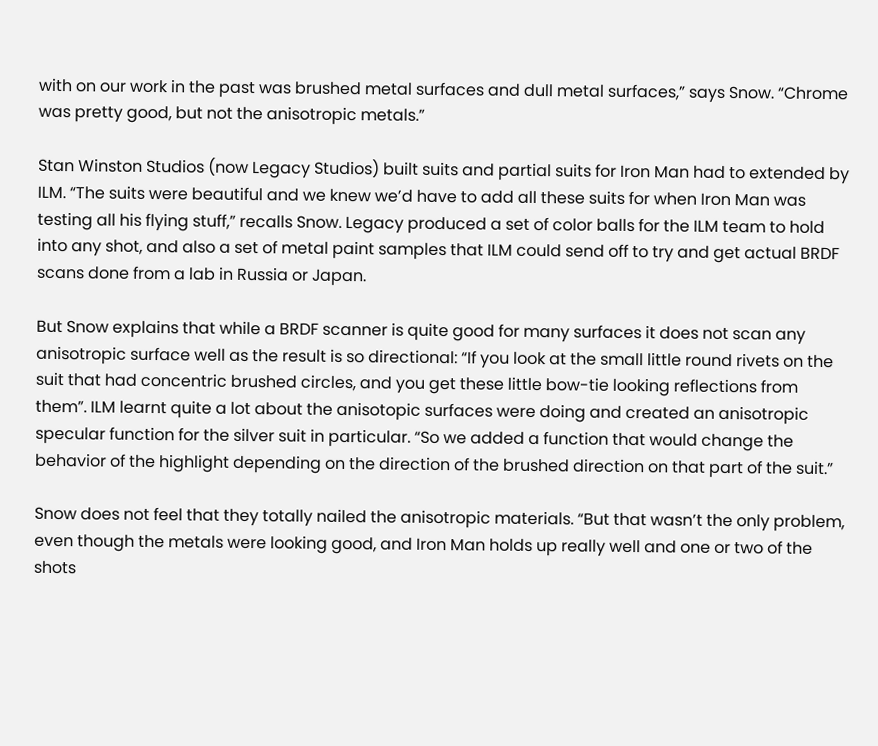with on our work in the past was brushed metal surfaces and dull metal surfaces,” says Snow. “Chrome was pretty good, but not the anisotropic metals.”

Stan Winston Studios (now Legacy Studios) built suits and partial suits for Iron Man had to extended by ILM. “The suits were beautiful and we knew we’d have to add all these suits for when Iron Man was testing all his flying stuff,” recalls Snow. Legacy produced a set of color balls for the ILM team to hold into any shot, and also a set of metal paint samples that ILM could send off to try and get actual BRDF scans done from a lab in Russia or Japan.

But Snow explains that while a BRDF scanner is quite good for many surfaces it does not scan any anisotropic surface well as the result is so directional: “If you look at the small little round rivets on the suit that had concentric brushed circles, and you get these little bow-tie looking reflections from them”. ILM learnt quite a lot about the anisotopic surfaces were doing and created an anisotropic specular function for the silver suit in particular. “So we added a function that would change the behavior of the highlight depending on the direction of the brushed direction on that part of the suit.”

Snow does not feel that they totally nailed the anisotropic materials. “But that wasn’t the only problem, even though the metals were looking good, and Iron Man holds up really well and one or two of the shots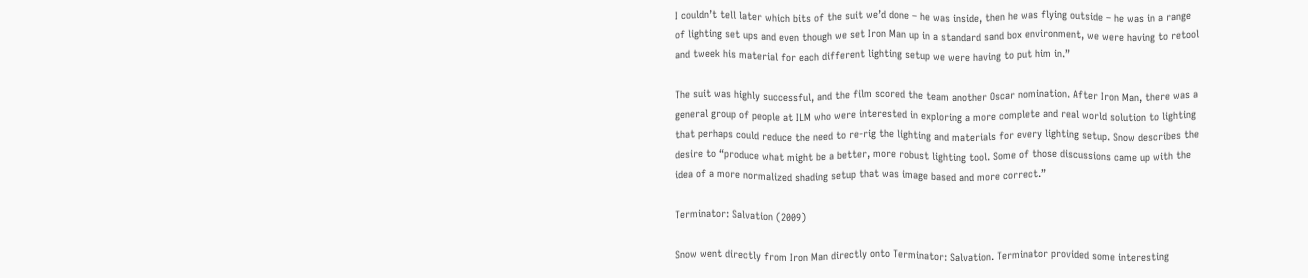I couldn’t tell later which bits of the suit we’d done – he was inside, then he was flying outside – he was in a range of lighting set ups and even though we set Iron Man up in a standard sand box environment, we were having to retool and tweek his material for each different lighting setup we were having to put him in.”

The suit was highly successful, and the film scored the team another Oscar nomination. After Iron Man, there was a general group of people at ILM who were interested in exploring a more complete and real world solution to lighting that perhaps could reduce the need to re-rig the lighting and materials for every lighting setup. Snow describes the desire to “produce what might be a better, more robust lighting tool. Some of those discussions came up with the idea of a more normalized shading setup that was image based and more correct.”

Terminator: Salvation (2009)

Snow went directly from Iron Man directly onto Terminator: Salvation. Terminator provided some interesting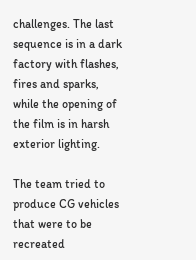challenges. The last sequence is in a dark factory with flashes, fires and sparks, while the opening of the film is in harsh exterior lighting.

The team tried to produce CG vehicles that were to be recreated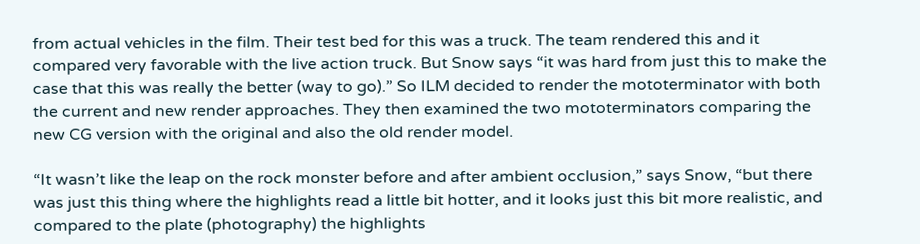from actual vehicles in the film. Their test bed for this was a truck. The team rendered this and it compared very favorable with the live action truck. But Snow says “it was hard from just this to make the case that this was really the better (way to go).” So ILM decided to render the mototerminator with both the current and new render approaches. They then examined the two mototerminators comparing the new CG version with the original and also the old render model.

“It wasn’t like the leap on the rock monster before and after ambient occlusion,” says Snow, “but there was just this thing where the highlights read a little bit hotter, and it looks just this bit more realistic, and compared to the plate (photography) the highlights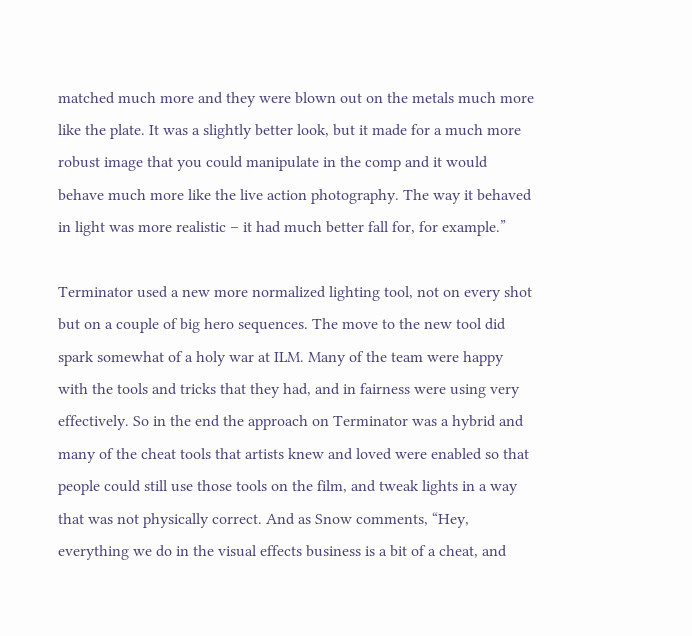matched much more and they were blown out on the metals much more like the plate. It was a slightly better look, but it made for a much more robust image that you could manipulate in the comp and it would behave much more like the live action photography. The way it behaved in light was more realistic – it had much better fall for, for example.”

Terminator used a new more normalized lighting tool, not on every shot but on a couple of big hero sequences. The move to the new tool did spark somewhat of a holy war at ILM. Many of the team were happy with the tools and tricks that they had, and in fairness were using very effectively. So in the end the approach on Terminator was a hybrid and many of the cheat tools that artists knew and loved were enabled so that people could still use those tools on the film, and tweak lights in a way that was not physically correct. And as Snow comments, “Hey, everything we do in the visual effects business is a bit of a cheat, and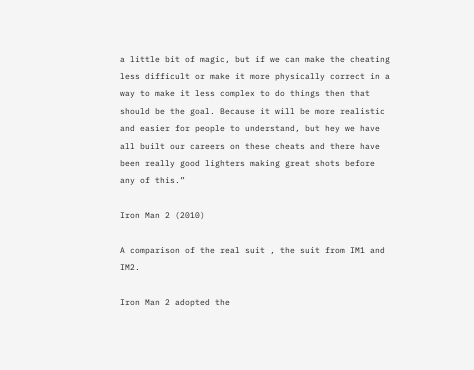a little bit of magic, but if we can make the cheating less difficult or make it more physically correct in a way to make it less complex to do things then that should be the goal. Because it will be more realistic and easier for people to understand, but hey we have all built our careers on these cheats and there have been really good lighters making great shots before any of this.”

Iron Man 2 (2010)

A comparison of the real suit , the suit from IM1 and IM2.

Iron Man 2 adopted the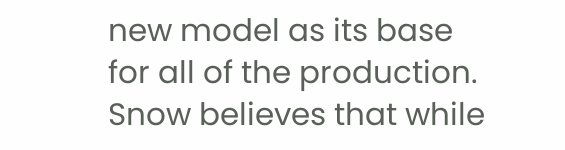new model as its base for all of the production. Snow believes that while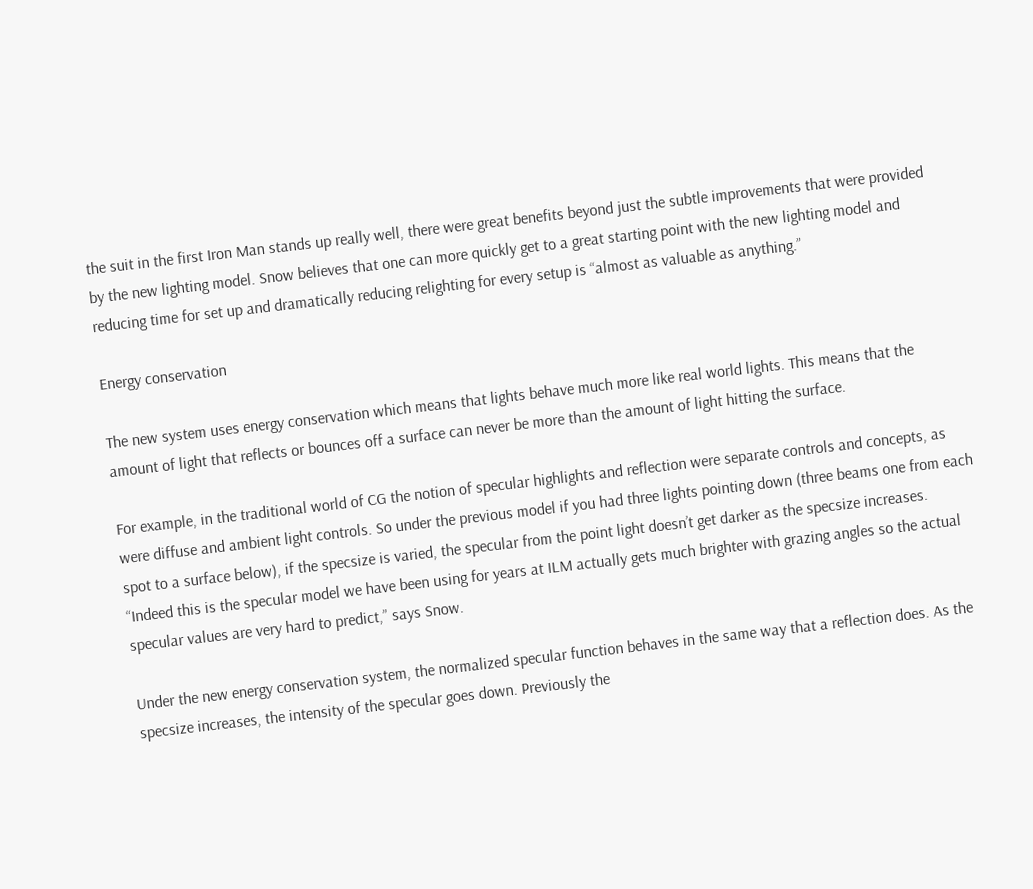the suit in the first Iron Man stands up really well, there were great benefits beyond just the subtle improvements that were provided by the new lighting model. Snow believes that one can more quickly get to a great starting point with the new lighting model and reducing time for set up and dramatically reducing relighting for every setup is “almost as valuable as anything.”

Energy conservation

The new system uses energy conservation which means that lights behave much more like real world lights. This means that the amount of light that reflects or bounces off a surface can never be more than the amount of light hitting the surface.

For example, in the traditional world of CG the notion of specular highlights and reflection were separate controls and concepts, as were diffuse and ambient light controls. So under the previous model if you had three lights pointing down (three beams one from each spot to a surface below), if the specsize is varied, the specular from the point light doesn’t get darker as the specsize increases. “Indeed this is the specular model we have been using for years at ILM actually gets much brighter with grazing angles so the actual specular values are very hard to predict,” says Snow.

Under the new energy conservation system, the normalized specular function behaves in the same way that a reflection does. As the specsize increases, the intensity of the specular goes down. Previously the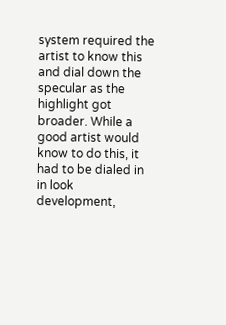system required the artist to know this and dial down the specular as the highlight got broader. While a good artist would know to do this, it had to be dialed in in look development,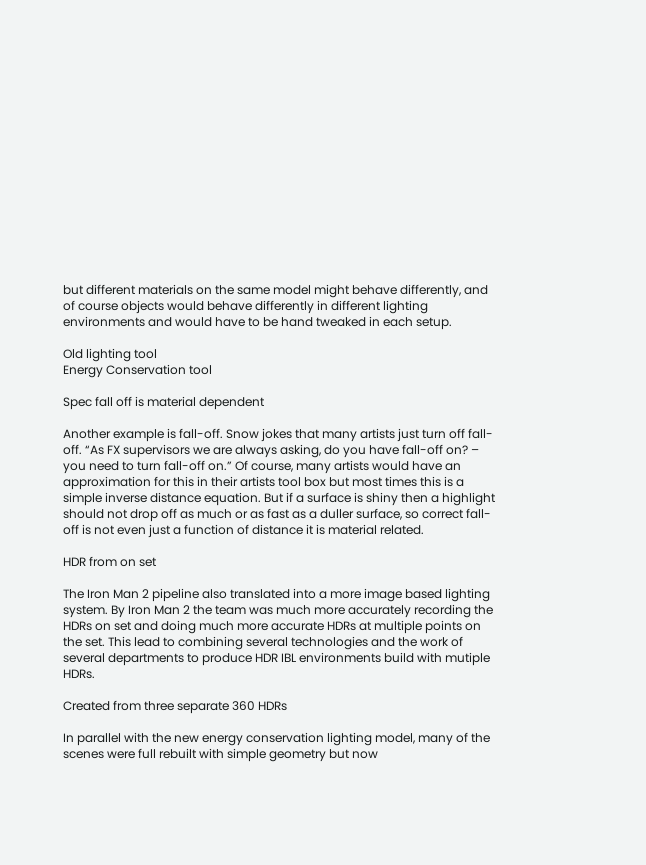but different materials on the same model might behave differently, and of course objects would behave differently in different lighting environments and would have to be hand tweaked in each setup.

Old lighting tool
Energy Conservation tool

Spec fall off is material dependent

Another example is fall-off. Snow jokes that many artists just turn off fall-off. “As FX supervisors we are always asking, do you have fall-off on? – you need to turn fall-off on.” Of course, many artists would have an approximation for this in their artists tool box but most times this is a simple inverse distance equation. But if a surface is shiny then a highlight should not drop off as much or as fast as a duller surface, so correct fall-off is not even just a function of distance it is material related.

HDR from on set

The Iron Man 2 pipeline also translated into a more image based lighting system. By Iron Man 2 the team was much more accurately recording the HDRs on set and doing much more accurate HDRs at multiple points on the set. This lead to combining several technologies and the work of several departments to produce HDR IBL environments build with mutiple HDRs.

Created from three separate 360 HDRs

In parallel with the new energy conservation lighting model, many of the scenes were full rebuilt with simple geometry but now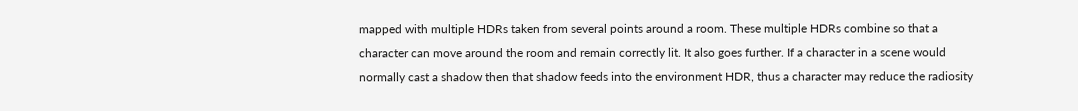mapped with multiple HDRs taken from several points around a room. These multiple HDRs combine so that a character can move around the room and remain correctly lit. It also goes further. If a character in a scene would normally cast a shadow then that shadow feeds into the environment HDR, thus a character may reduce the radiosity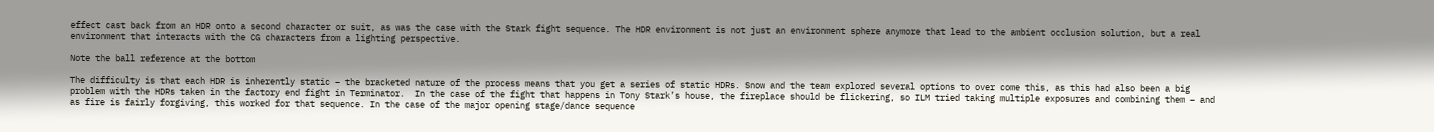effect cast back from an HDR onto a second character or suit, as was the case with the Stark fight sequence. The HDR environment is not just an environment sphere anymore that lead to the ambient occlusion solution, but a real environment that interacts with the CG characters from a lighting perspective.

Note the ball reference at the bottom

The difficulty is that each HDR is inherently static – the bracketed nature of the process means that you get a series of static HDRs. Snow and the team explored several options to over come this, as this had also been a big problem with the HDRs taken in the factory end fight in Terminator.  In the case of the fight that happens in Tony Stark’s house, the fireplace should be flickering, so ILM tried taking multiple exposures and combining them – and as fire is fairly forgiving, this worked for that sequence. In the case of the major opening stage/dance sequence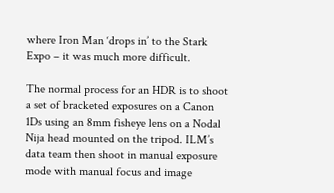where Iron Man ‘drops in’ to the Stark Expo – it was much more difficult.

The normal process for an HDR is to shoot a set of bracketed exposures on a Canon 1Ds using an 8mm fisheye lens on a Nodal Nija head mounted on the tripod. ILM’s data team then shoot in manual exposure mode with manual focus and image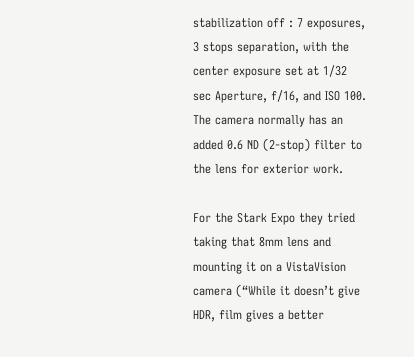stabilization off : 7 exposures, 3 stops separation, with the center exposure set at 1/32 sec Aperture, f/16, and ISO 100. The camera normally has an added 0.6 ND (2-stop) filter to the lens for exterior work.

For the Stark Expo they tried taking that 8mm lens and mounting it on a VistaVision camera (“While it doesn’t give HDR, film gives a better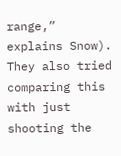range,” explains Snow). They also tried comparing this with just shooting the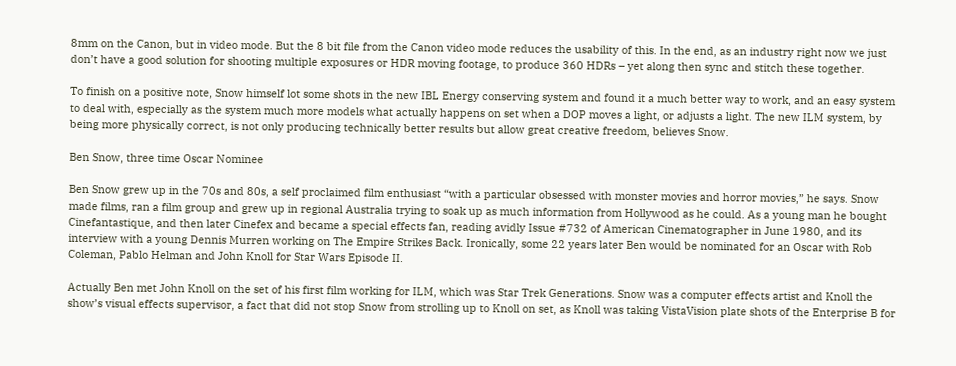8mm on the Canon, but in video mode. But the 8 bit file from the Canon video mode reduces the usability of this. In the end, as an industry right now we just don’t have a good solution for shooting multiple exposures or HDR moving footage, to produce 360 HDRs – yet along then sync and stitch these together.

To finish on a positive note, Snow himself lot some shots in the new IBL Energy conserving system and found it a much better way to work, and an easy system to deal with, especially as the system much more models what actually happens on set when a DOP moves a light, or adjusts a light. The new ILM system, by being more physically correct, is not only producing technically better results but allow great creative freedom, believes Snow.

Ben Snow, three time Oscar Nominee

Ben Snow grew up in the 70s and 80s, a self proclaimed film enthusiast “with a particular obsessed with monster movies and horror movies,” he says. Snow made films, ran a film group and grew up in regional Australia trying to soak up as much information from Hollywood as he could. As a young man he bought Cinefantastique, and then later Cinefex and became a special effects fan, reading avidly Issue #732 of American Cinematographer in June 1980, and its interview with a young Dennis Murren working on The Empire Strikes Back. Ironically, some 22 years later Ben would be nominated for an Oscar with Rob Coleman, Pablo Helman and John Knoll for Star Wars Episode II.

Actually Ben met John Knoll on the set of his first film working for ILM, which was Star Trek Generations. Snow was a computer effects artist and Knoll the show’s visual effects supervisor, a fact that did not stop Snow from strolling up to Knoll on set, as Knoll was taking VistaVision plate shots of the Enterprise B for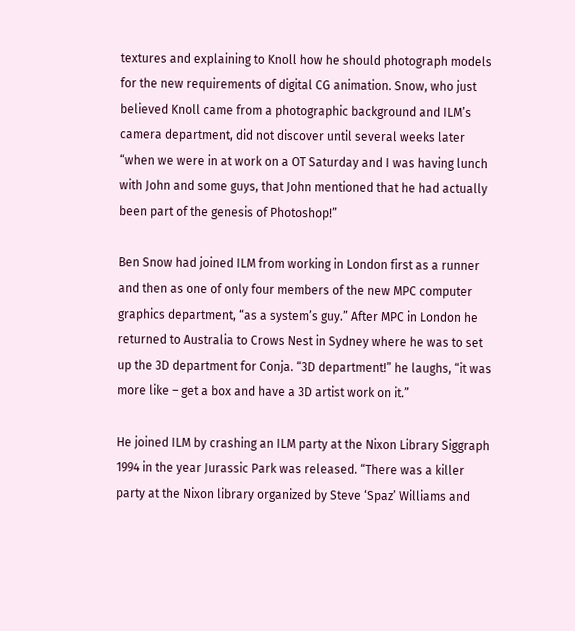textures and explaining to Knoll how he should photograph models for the new requirements of digital CG animation. Snow, who just believed Knoll came from a photographic background and ILM’s camera department, did not discover until several weeks later “when we were in at work on a OT Saturday and I was having lunch with John and some guys, that John mentioned that he had actually been part of the genesis of Photoshop!”

Ben Snow had joined ILM from working in London first as a runner and then as one of only four members of the new MPC computer graphics department, “as a system’s guy.” After MPC in London he returned to Australia to Crows Nest in Sydney where he was to set up the 3D department for Conja. “3D department!” he laughs, “it was more like – get a box and have a 3D artist work on it.”

He joined ILM by crashing an ILM party at the Nixon Library Siggraph 1994 in the year Jurassic Park was released. “There was a killer party at the Nixon library organized by Steve ‘Spaz’ Williams and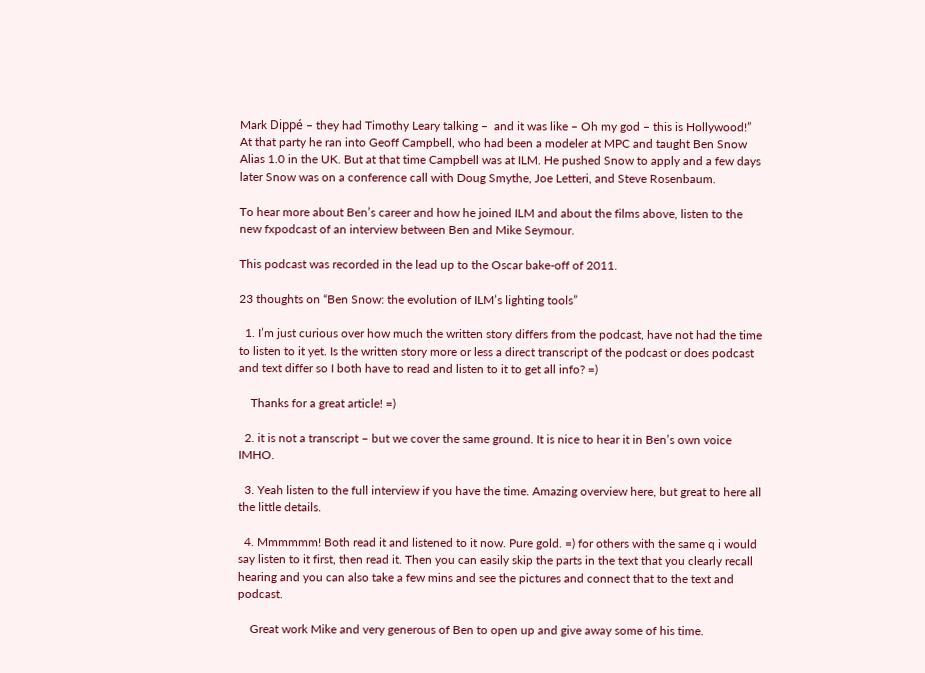Mark Dippé – they had Timothy Leary talking –  and it was like – Oh my god – this is Hollywood!” At that party he ran into Geoff Campbell, who had been a modeler at MPC and taught Ben Snow Alias 1.0 in the UK. But at that time Campbell was at ILM. He pushed Snow to apply and a few days later Snow was on a conference call with Doug Smythe, Joe Letteri, and Steve Rosenbaum.

To hear more about Ben’s career and how he joined ILM and about the films above, listen to the new fxpodcast of an interview between Ben and Mike Seymour.

This podcast was recorded in the lead up to the Oscar bake-off of 2011.

23 thoughts on “Ben Snow: the evolution of ILM’s lighting tools”

  1. I’m just curious over how much the written story differs from the podcast, have not had the time to listen to it yet. Is the written story more or less a direct transcript of the podcast or does podcast and text differ so I both have to read and listen to it to get all info? =)

    Thanks for a great article! =)

  2. it is not a transcript – but we cover the same ground. It is nice to hear it in Ben’s own voice IMHO.

  3. Yeah listen to the full interview if you have the time. Amazing overview here, but great to here all the little details.

  4. Mmmmmm! Both read it and listened to it now. Pure gold. =) for others with the same q i would say listen to it first, then read it. Then you can easily skip the parts in the text that you clearly recall hearing and you can also take a few mins and see the pictures and connect that to the text and podcast.

    Great work Mike and very generous of Ben to open up and give away some of his time.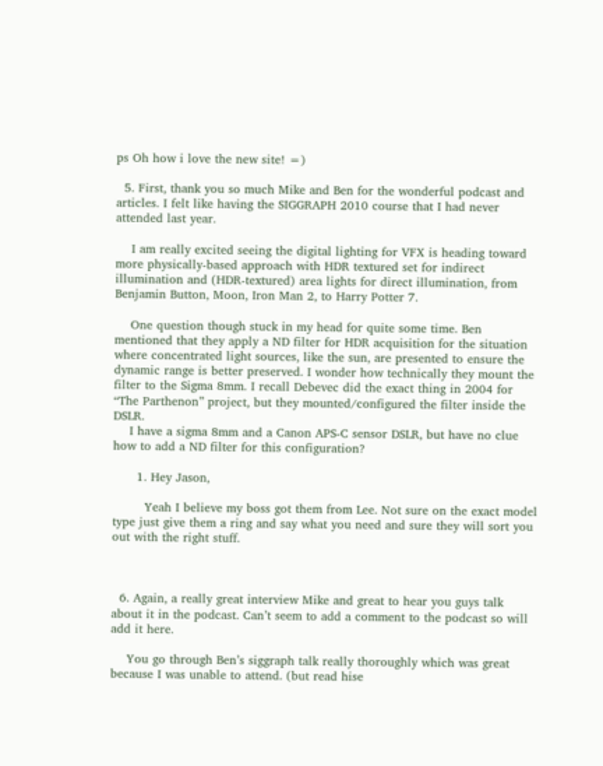ps Oh how i love the new site! =)

  5. First, thank you so much Mike and Ben for the wonderful podcast and articles. I felt like having the SIGGRAPH 2010 course that I had never attended last year.

    I am really excited seeing the digital lighting for VFX is heading toward more physically-based approach with HDR textured set for indirect illumination and (HDR-textured) area lights for direct illumination, from Benjamin Button, Moon, Iron Man 2, to Harry Potter 7.

    One question though stuck in my head for quite some time. Ben mentioned that they apply a ND filter for HDR acquisition for the situation where concentrated light sources, like the sun, are presented to ensure the dynamic range is better preserved. I wonder how technically they mount the filter to the Sigma 8mm. I recall Debevec did the exact thing in 2004 for “The Parthenon” project, but they mounted/configured the filter inside the DSLR.
    I have a sigma 8mm and a Canon APS-C sensor DSLR, but have no clue how to add a ND filter for this configuration?

      1. Hey Jason,

        Yeah I believe my boss got them from Lee. Not sure on the exact model type just give them a ring and say what you need and sure they will sort you out with the right stuff.



  6. Again, a really great interview Mike and great to hear you guys talk about it in the podcast. Can’t seem to add a comment to the podcast so will add it here.

    You go through Ben’s siggraph talk really thoroughly which was great because I was unable to attend. (but read hise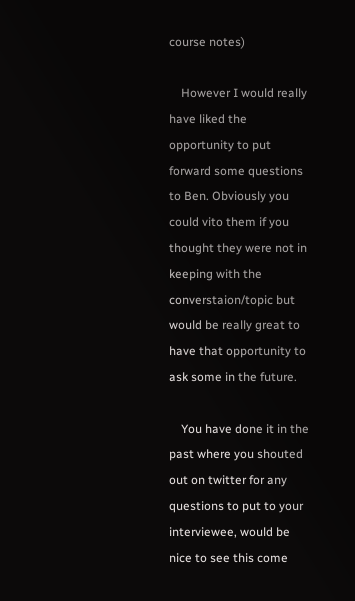course notes)

    However I would really have liked the opportunity to put forward some questions to Ben. Obviously you could vito them if you thought they were not in keeping with the converstaion/topic but would be really great to have that opportunity to ask some in the future.

    You have done it in the past where you shouted out on twitter for any questions to put to your interviewee, would be nice to see this come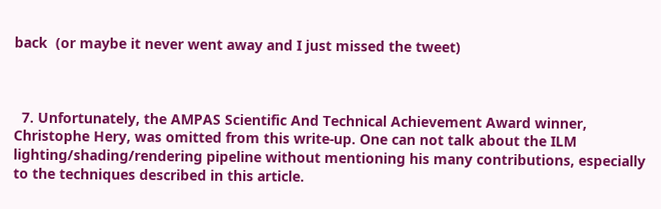back  (or maybe it never went away and I just missed the tweet)



  7. Unfortunately, the AMPAS Scientific And Technical Achievement Award winner, Christophe Hery, was omitted from this write-up. One can not talk about the ILM lighting/shading/rendering pipeline without mentioning his many contributions, especially to the techniques described in this article.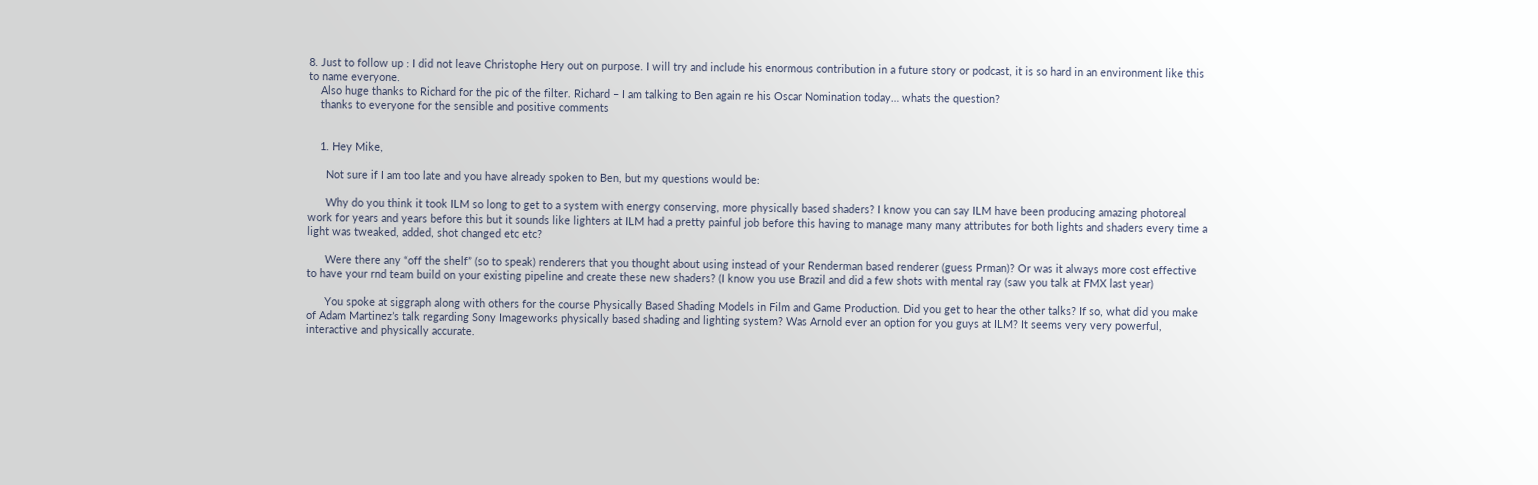8. Just to follow up : I did not leave Christophe Hery out on purpose. I will try and include his enormous contribution in a future story or podcast, it is so hard in an environment like this to name everyone.
    Also huge thanks to Richard for the pic of the filter. Richard – I am talking to Ben again re his Oscar Nomination today… whats the question?
    thanks to everyone for the sensible and positive comments


    1. Hey Mike,

      Not sure if I am too late and you have already spoken to Ben, but my questions would be:

      Why do you think it took ILM so long to get to a system with energy conserving, more physically based shaders? I know you can say ILM have been producing amazing photoreal work for years and years before this but it sounds like lighters at ILM had a pretty painful job before this having to manage many many attributes for both lights and shaders every time a light was tweaked, added, shot changed etc etc?

      Were there any “off the shelf” (so to speak) renderers that you thought about using instead of your Renderman based renderer (guess Prman)? Or was it always more cost effective to have your rnd team build on your existing pipeline and create these new shaders? (I know you use Brazil and did a few shots with mental ray (saw you talk at FMX last year)

      You spoke at siggraph along with others for the course Physically Based Shading Models in Film and Game Production. Did you get to hear the other talks? If so, what did you make of Adam Martinez’s talk regarding Sony Imageworks physically based shading and lighting system? Was Arnold ever an option for you guys at ILM? It seems very very powerful, interactive and physically accurate.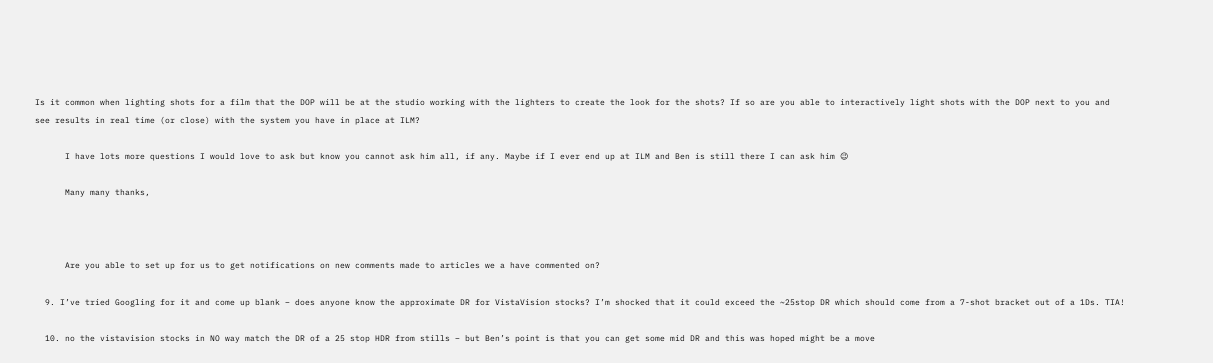Is it common when lighting shots for a film that the DOP will be at the studio working with the lighters to create the look for the shots? If so are you able to interactively light shots with the DOP next to you and see results in real time (or close) with the system you have in place at ILM?

      I have lots more questions I would love to ask but know you cannot ask him all, if any. Maybe if I ever end up at ILM and Ben is still there I can ask him 😉

      Many many thanks,



      Are you able to set up for us to get notifications on new comments made to articles we a have commented on?

  9. I’ve tried Googling for it and come up blank – does anyone know the approximate DR for VistaVision stocks? I’m shocked that it could exceed the ~25stop DR which should come from a 7-shot bracket out of a 1Ds. TIA!

  10. no the vistavision stocks in NO way match the DR of a 25 stop HDR from stills – but Ben’s point is that you can get some mid DR and this was hoped might be a move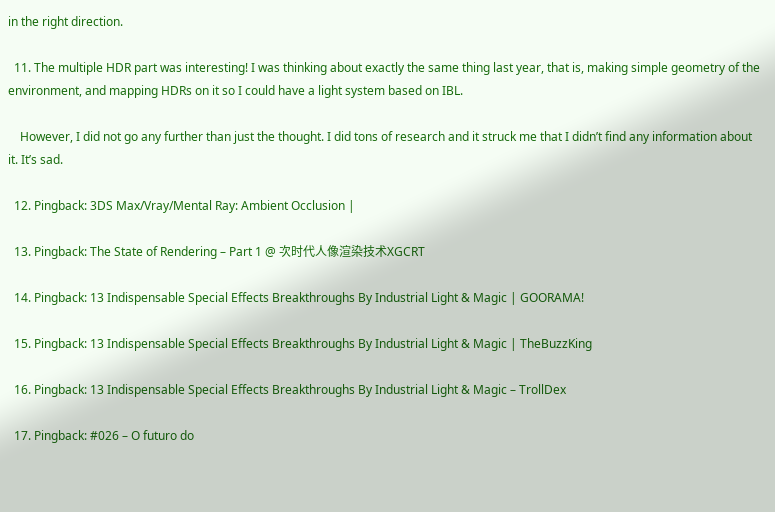in the right direction.

  11. The multiple HDR part was interesting! I was thinking about exactly the same thing last year, that is, making simple geometry of the environment, and mapping HDRs on it so I could have a light system based on IBL.

    However, I did not go any further than just the thought. I did tons of research and it struck me that I didn’t find any information about it. It’s sad.

  12. Pingback: 3DS Max/Vray/Mental Ray: Ambient Occlusion |

  13. Pingback: The State of Rendering – Part 1 @ 次时代人像渲染技术XGCRT

  14. Pingback: 13 Indispensable Special Effects Breakthroughs By Industrial Light & Magic | GOORAMA!

  15. Pingback: 13 Indispensable Special Effects Breakthroughs By Industrial Light & Magic | TheBuzzKing

  16. Pingback: 13 Indispensable Special Effects Breakthroughs By Industrial Light & Magic – TrollDex

  17. Pingback: #026 – O futuro do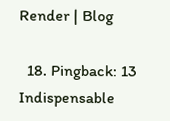Render | Blog

  18. Pingback: 13 Indispensable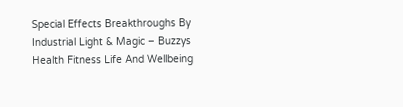Special Effects Breakthroughs By Industrial Light & Magic – Buzzys Health Fitness Life And Wellbeing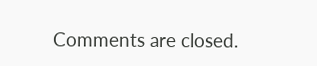Comments are closed.